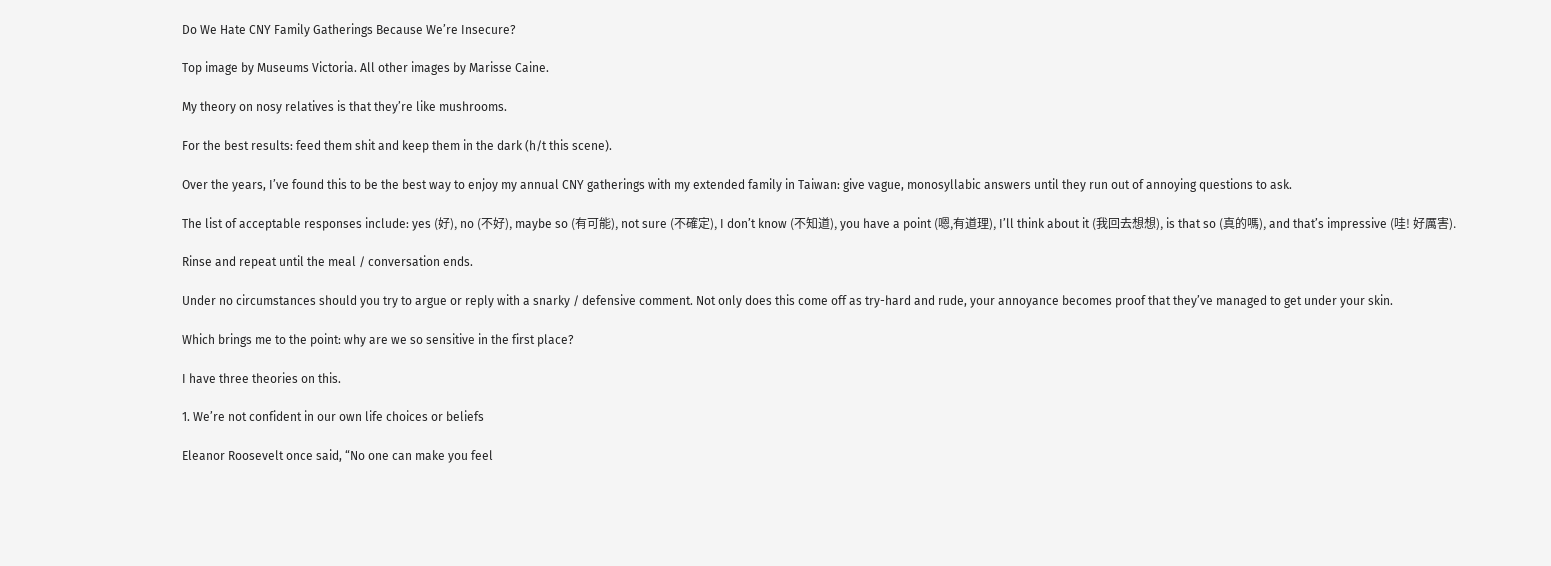Do We Hate CNY Family Gatherings Because We’re Insecure?

Top image by Museums Victoria. All other images by Marisse Caine.

My theory on nosy relatives is that they’re like mushrooms.

For the best results: feed them shit and keep them in the dark (h/t this scene).

Over the years, I’ve found this to be the best way to enjoy my annual CNY gatherings with my extended family in Taiwan: give vague, monosyllabic answers until they run out of annoying questions to ask.

The list of acceptable responses include: yes (好), no (不好), maybe so (有可能), not sure (不確定), I don’t know (不知道), you have a point (嗯,有道理), I’ll think about it (我回去想想), is that so (真的嗎), and that’s impressive (哇! 好厲害).

Rinse and repeat until the meal / conversation ends.

Under no circumstances should you try to argue or reply with a snarky / defensive comment. Not only does this come off as try-hard and rude, your annoyance becomes proof that they’ve managed to get under your skin.

Which brings me to the point: why are we so sensitive in the first place?

I have three theories on this.

1. We’re not confident in our own life choices or beliefs

Eleanor Roosevelt once said, “No one can make you feel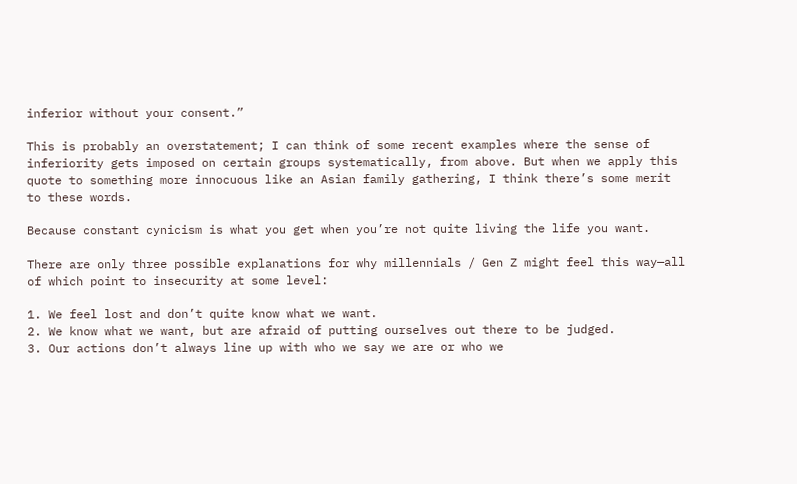inferior without your consent.”

This is probably an overstatement; I can think of some recent examples where the sense of inferiority gets imposed on certain groups systematically, from above. But when we apply this quote to something more innocuous like an Asian family gathering, I think there’s some merit to these words.

Because constant cynicism is what you get when you’re not quite living the life you want.

There are only three possible explanations for why millennials / Gen Z might feel this way—all of which point to insecurity at some level:

1. We feel lost and don’t quite know what we want.
2. We know what we want, but are afraid of putting ourselves out there to be judged.
3. Our actions don’t always line up with who we say we are or who we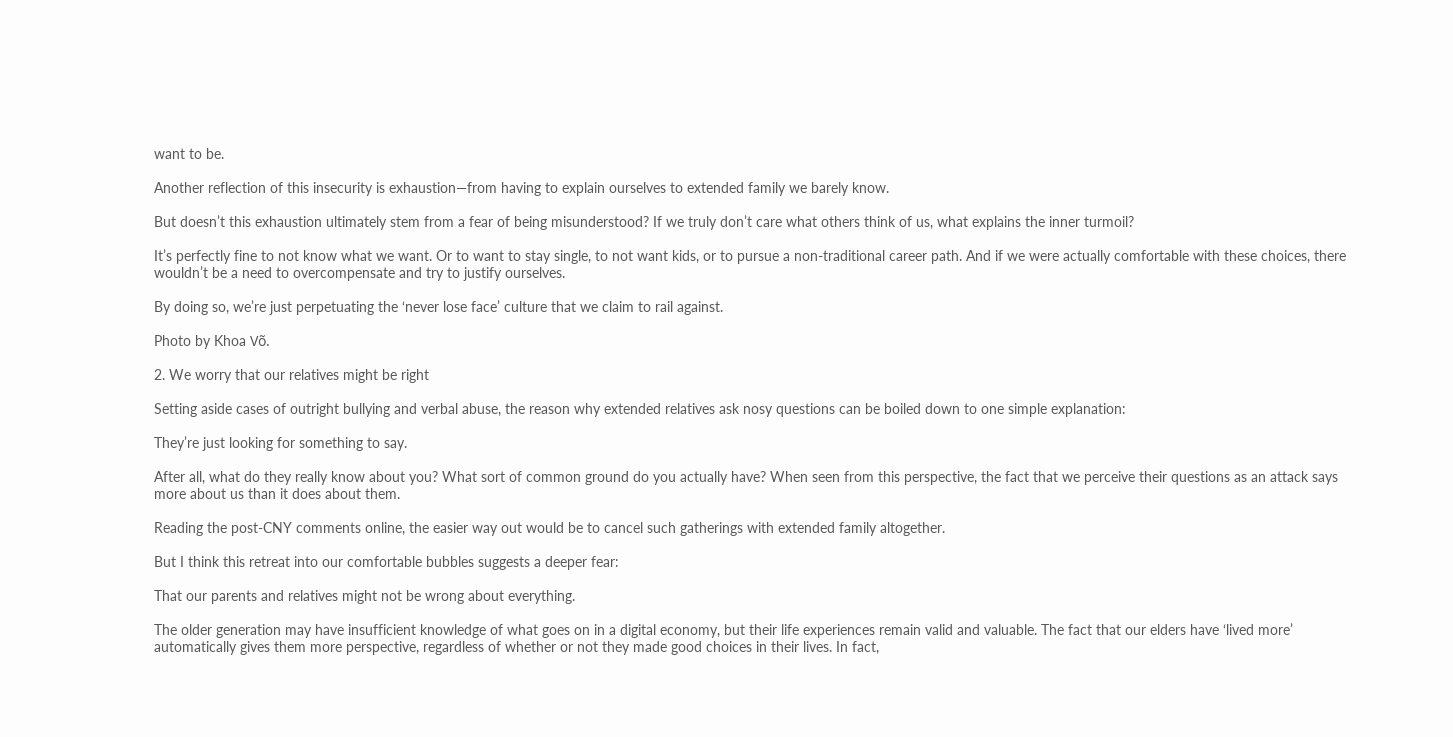want to be.

Another reflection of this insecurity is exhaustion—from having to explain ourselves to extended family we barely know.

But doesn’t this exhaustion ultimately stem from a fear of being misunderstood? If we truly don’t care what others think of us, what explains the inner turmoil?

It’s perfectly fine to not know what we want. Or to want to stay single, to not want kids, or to pursue a non-traditional career path. And if we were actually comfortable with these choices, there wouldn’t be a need to overcompensate and try to justify ourselves.

By doing so, we’re just perpetuating the ‘never lose face’ culture that we claim to rail against.

Photo by Khoa Võ.

2. We worry that our relatives might be right

Setting aside cases of outright bullying and verbal abuse, the reason why extended relatives ask nosy questions can be boiled down to one simple explanation:

They’re just looking for something to say.

After all, what do they really know about you? What sort of common ground do you actually have? When seen from this perspective, the fact that we perceive their questions as an attack says more about us than it does about them.

Reading the post-CNY comments online, the easier way out would be to cancel such gatherings with extended family altogether.

But I think this retreat into our comfortable bubbles suggests a deeper fear:

That our parents and relatives might not be wrong about everything.

The older generation may have insufficient knowledge of what goes on in a digital economy, but their life experiences remain valid and valuable. The fact that our elders have ‘lived more’ automatically gives them more perspective, regardless of whether or not they made good choices in their lives. In fact,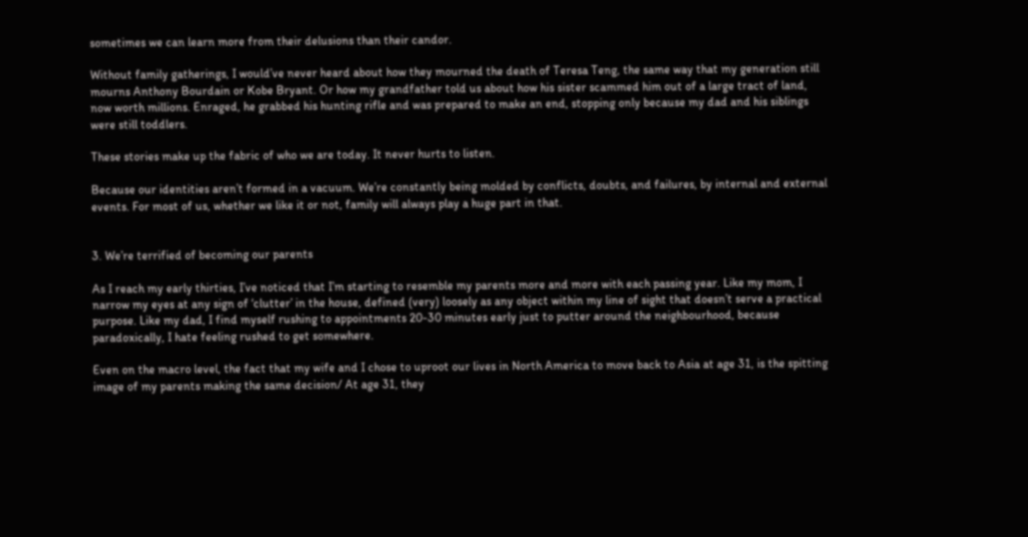sometimes we can learn more from their delusions than their candor.

Without family gatherings, I would’ve never heard about how they mourned the death of Teresa Teng, the same way that my generation still mourns Anthony Bourdain or Kobe Bryant. Or how my grandfather told us about how his sister scammed him out of a large tract of land, now worth millions. Enraged, he grabbed his hunting rifle and was prepared to make an end, stopping only because my dad and his siblings were still toddlers.

These stories make up the fabric of who we are today. It never hurts to listen.

Because our identities aren’t formed in a vacuum. We’re constantly being molded by conflicts, doubts, and failures, by internal and external events. For most of us, whether we like it or not, family will always play a huge part in that.


3. We’re terrified of becoming our parents

As I reach my early thirties, I’ve noticed that I’m starting to resemble my parents more and more with each passing year. Like my mom, I narrow my eyes at any sign of ‘clutter’ in the house, defined (very) loosely as any object within my line of sight that doesn’t serve a practical purpose. Like my dad, I find myself rushing to appointments 20-30 minutes early just to putter around the neighbourhood, because paradoxically, I hate feeling rushed to get somewhere.

Even on the macro level, the fact that my wife and I chose to uproot our lives in North America to move back to Asia at age 31, is the spitting image of my parents making the same decision/ At age 31, they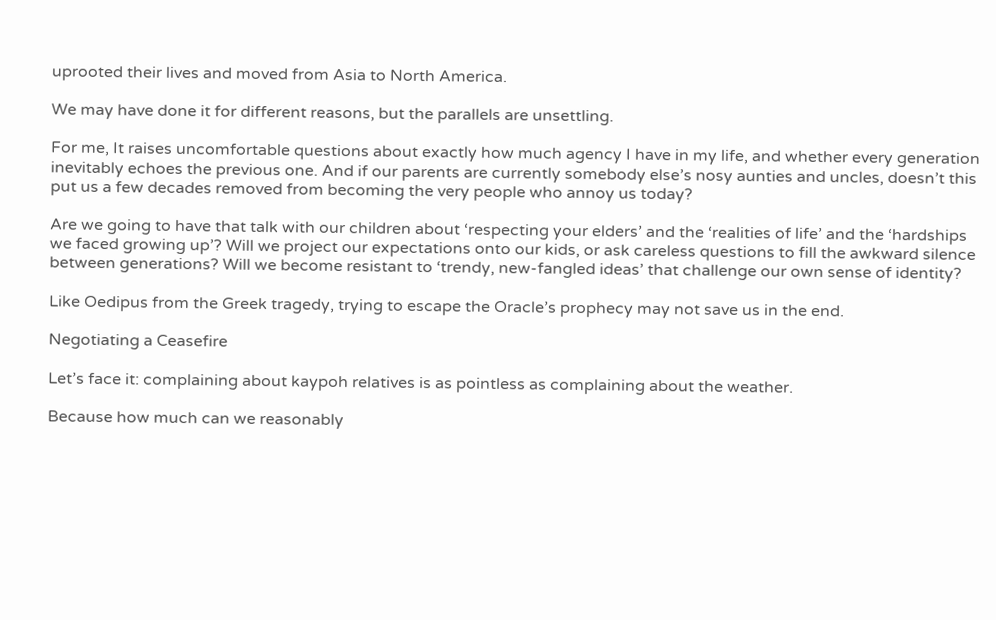uprooted their lives and moved from Asia to North America.

We may have done it for different reasons, but the parallels are unsettling.

For me, It raises uncomfortable questions about exactly how much agency I have in my life, and whether every generation inevitably echoes the previous one. And if our parents are currently somebody else’s nosy aunties and uncles, doesn’t this put us a few decades removed from becoming the very people who annoy us today?

Are we going to have that talk with our children about ‘respecting your elders’ and the ‘realities of life’ and the ‘hardships we faced growing up’? Will we project our expectations onto our kids, or ask careless questions to fill the awkward silence between generations? Will we become resistant to ‘trendy, new-fangled ideas’ that challenge our own sense of identity?

Like Oedipus from the Greek tragedy, trying to escape the Oracle’s prophecy may not save us in the end.

Negotiating a Ceasefire

Let’s face it: complaining about kaypoh relatives is as pointless as complaining about the weather.

Because how much can we reasonably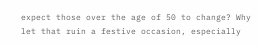expect those over the age of 50 to change? Why let that ruin a festive occasion, especially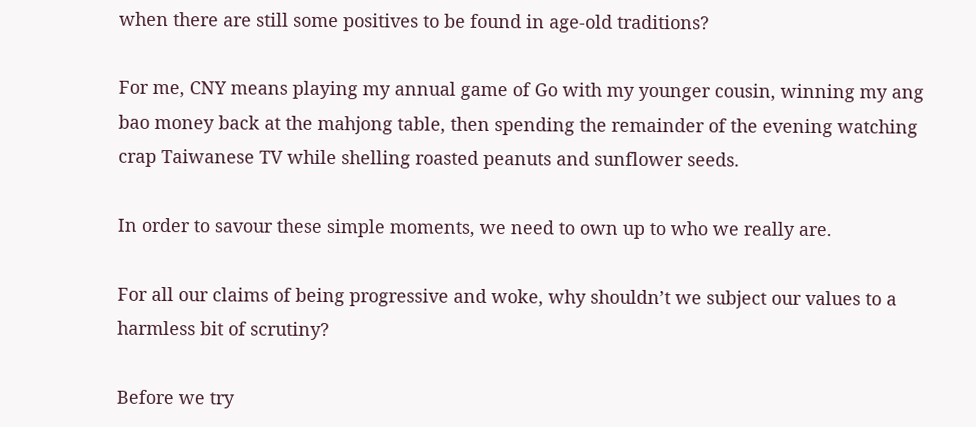when there are still some positives to be found in age-old traditions?

For me, CNY means playing my annual game of Go with my younger cousin, winning my ang bao money back at the mahjong table, then spending the remainder of the evening watching crap Taiwanese TV while shelling roasted peanuts and sunflower seeds.

In order to savour these simple moments, we need to own up to who we really are.

For all our claims of being progressive and woke, why shouldn’t we subject our values to a harmless bit of scrutiny?

Before we try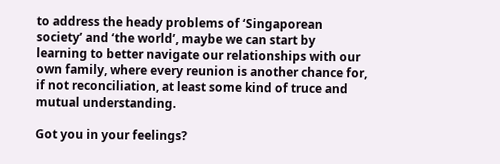to address the heady problems of ‘Singaporean society’ and ‘the world’, maybe we can start by learning to better navigate our relationships with our own family, where every reunion is another chance for, if not reconciliation, at least some kind of truce and mutual understanding.

Got you in your feelings?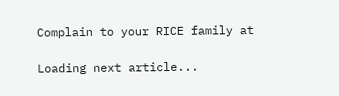Complain to your RICE family at

Loading next article...